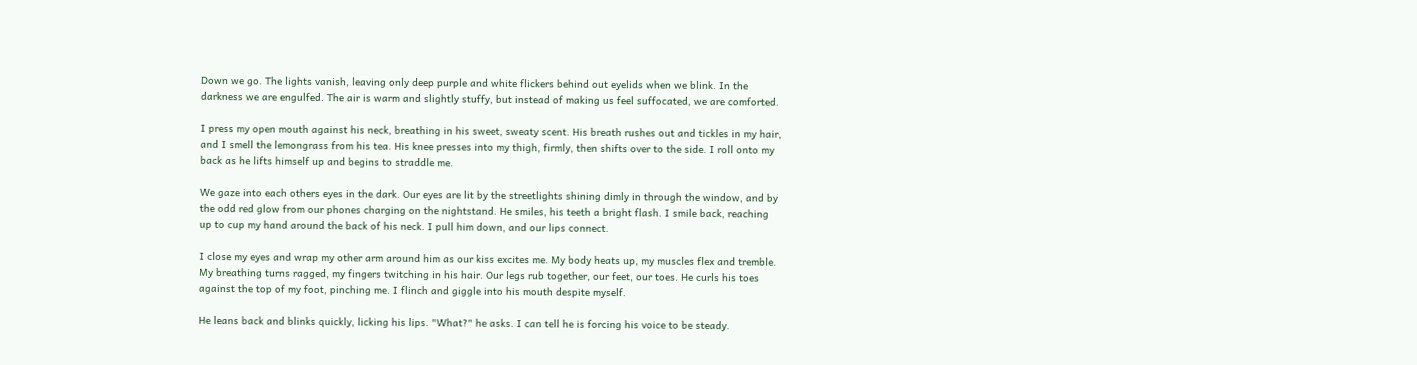Down we go. The lights vanish, leaving only deep purple and white flickers behind out eyelids when we blink. In the darkness we are engulfed. The air is warm and slightly stuffy, but instead of making us feel suffocated, we are comforted.

I press my open mouth against his neck, breathing in his sweet, sweaty scent. His breath rushes out and tickles in my hair, and I smell the lemongrass from his tea. His knee presses into my thigh, firmly, then shifts over to the side. I roll onto my back as he lifts himself up and begins to straddle me.

We gaze into each others eyes in the dark. Our eyes are lit by the streetlights shining dimly in through the window, and by the odd red glow from our phones charging on the nightstand. He smiles, his teeth a bright flash. I smile back, reaching up to cup my hand around the back of his neck. I pull him down, and our lips connect.

I close my eyes and wrap my other arm around him as our kiss excites me. My body heats up, my muscles flex and tremble. My breathing turns ragged, my fingers twitching in his hair. Our legs rub together, our feet, our toes. He curls his toes against the top of my foot, pinching me. I flinch and giggle into his mouth despite myself.

He leans back and blinks quickly, licking his lips. "What?" he asks. I can tell he is forcing his voice to be steady.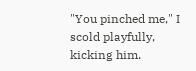"You pinched me," I scold playfully, kicking him.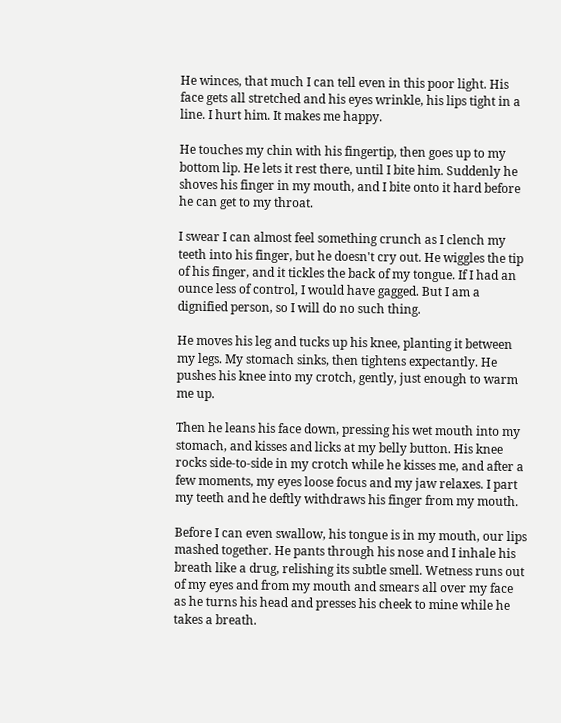He winces, that much I can tell even in this poor light. His face gets all stretched and his eyes wrinkle, his lips tight in a line. I hurt him. It makes me happy.

He touches my chin with his fingertip, then goes up to my bottom lip. He lets it rest there, until I bite him. Suddenly he shoves his finger in my mouth, and I bite onto it hard before he can get to my throat.

I swear I can almost feel something crunch as I clench my teeth into his finger, but he doesn't cry out. He wiggles the tip of his finger, and it tickles the back of my tongue. If I had an ounce less of control, I would have gagged. But I am a dignified person, so I will do no such thing.

He moves his leg and tucks up his knee, planting it between my legs. My stomach sinks, then tightens expectantly. He pushes his knee into my crotch, gently, just enough to warm me up.

Then he leans his face down, pressing his wet mouth into my stomach, and kisses and licks at my belly button. His knee rocks side-to-side in my crotch while he kisses me, and after a few moments, my eyes loose focus and my jaw relaxes. I part my teeth and he deftly withdraws his finger from my mouth.

Before I can even swallow, his tongue is in my mouth, our lips mashed together. He pants through his nose and I inhale his breath like a drug, relishing its subtle smell. Wetness runs out of my eyes and from my mouth and smears all over my face as he turns his head and presses his cheek to mine while he takes a breath.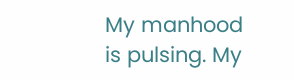My manhood is pulsing. My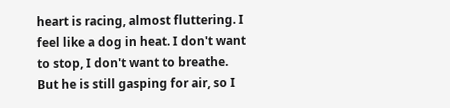heart is racing, almost fluttering. I feel like a dog in heat. I don't want to stop, I don't want to breathe. But he is still gasping for air, so I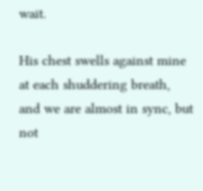wait.

His chest swells against mine at each shuddering breath, and we are almost in sync, but not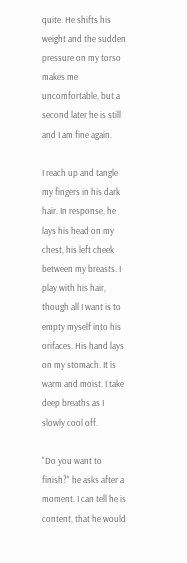quite. He shifts his weight and the sudden pressure on my torso makes me uncomfortable, but a second later he is still and I am fine again.

I reach up and tangle my fingers in his dark hair. In response, he lays his head on my chest, his left cheek between my breasts. I play with his hair, though all I want is to empty myself into his orifaces. His hand lays on my stomach. It is warm and moist. I take deep breaths as I slowly cool off.

"Do you want to finish?" he asks after a moment. I can tell he is content, that he would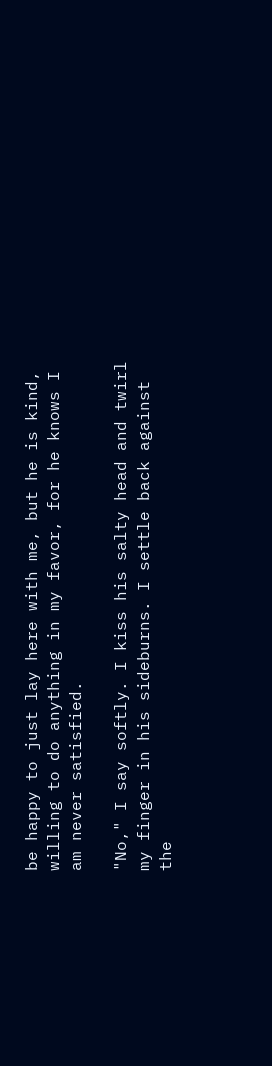be happy to just lay here with me, but he is kind, willing to do anything in my favor, for he knows I am never satisfied.

"No," I say softly. I kiss his salty head and twirl my finger in his sideburns. I settle back against the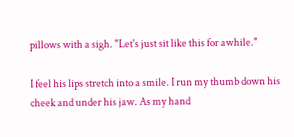pillows with a sigh. "Let's just sit like this for awhile."

I feel his lips stretch into a smile. I run my thumb down his cheek and under his jaw. As my hand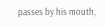passes by his mouth,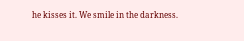he kisses it. We smile in the darkness.